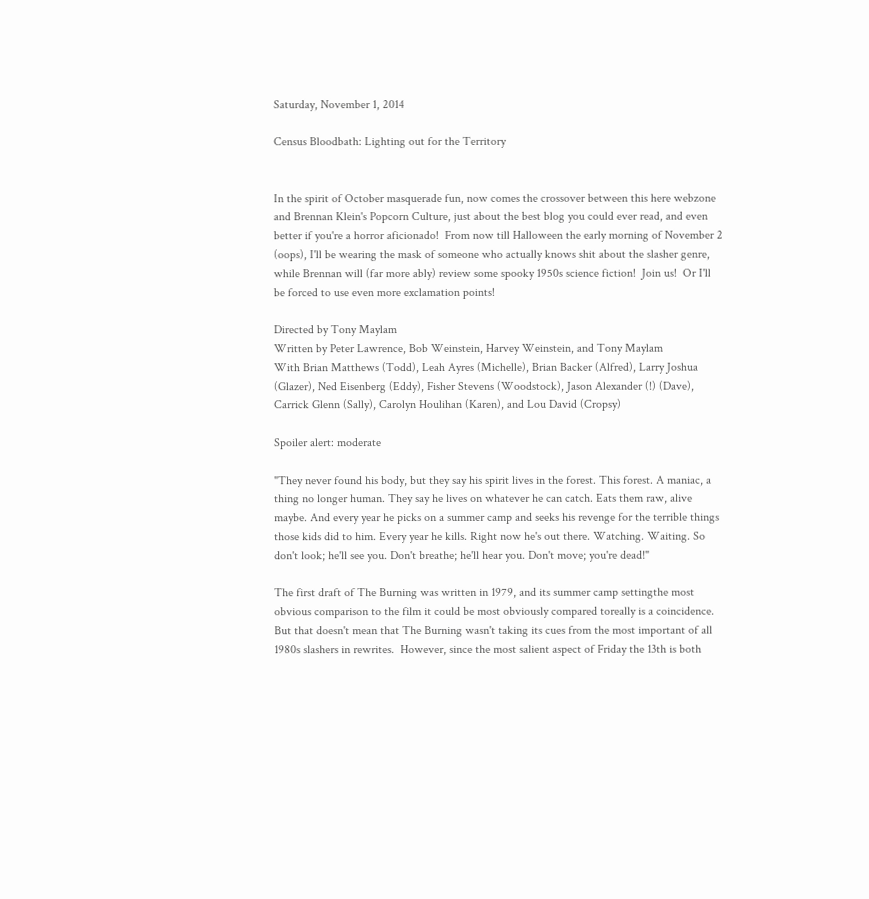Saturday, November 1, 2014

Census Bloodbath: Lighting out for the Territory


In the spirit of October masquerade fun, now comes the crossover between this here webzone and Brennan Klein's Popcorn Culture, just about the best blog you could ever read, and even better if you're a horror aficionado!  From now till Halloween the early morning of November 2 (oops), I'll be wearing the mask of someone who actually knows shit about the slasher genre, while Brennan will (far more ably) review some spooky 1950s science fiction!  Join us!  Or I'll be forced to use even more exclamation points!

Directed by Tony Maylam
Written by Peter Lawrence, Bob Weinstein, Harvey Weinstein, and Tony Maylam
With Brian Matthews (Todd), Leah Ayres (Michelle), Brian Backer (Alfred), Larry Joshua (Glazer), Ned Eisenberg (Eddy), Fisher Stevens (Woodstock), Jason Alexander (!) (Dave), Carrick Glenn (Sally), Carolyn Houlihan (Karen), and Lou David (Cropsy)

Spoiler alert: moderate

"They never found his body, but they say his spirit lives in the forest. This forest. A maniac, a thing no longer human. They say he lives on whatever he can catch. Eats them raw, alive maybe. And every year he picks on a summer camp and seeks his revenge for the terrible things those kids did to him. Every year he kills. Right now he's out there. Watching. Waiting. So don't look; he'll see you. Don't breathe; he'll hear you. Don't move; you're dead!"

The first draft of The Burning was written in 1979, and its summer camp settingthe most obvious comparison to the film it could be most obviously compared toreally is a coincidence.  But that doesn't mean that The Burning wasn't taking its cues from the most important of all 1980s slashers in rewrites.  However, since the most salient aspect of Friday the 13th is both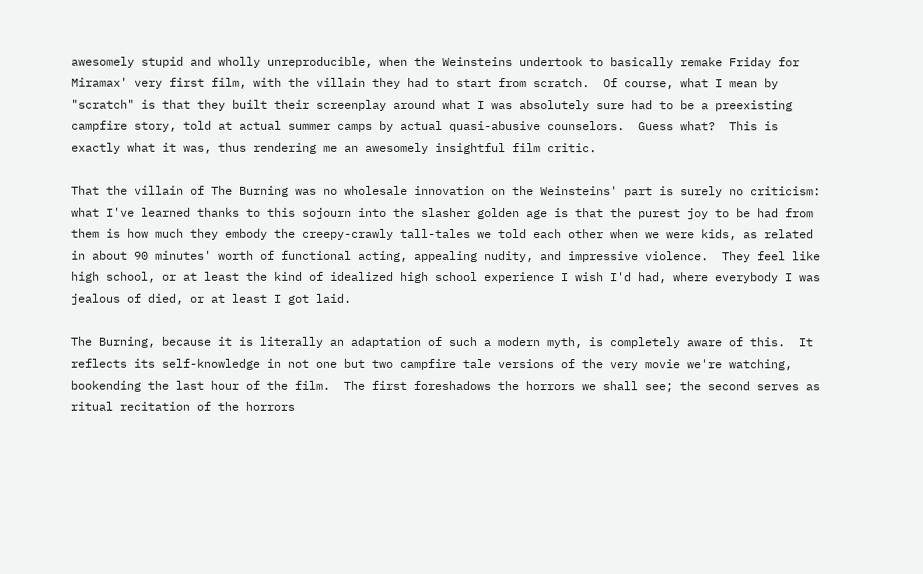awesomely stupid and wholly unreproducible, when the Weinsteins undertook to basically remake Friday for Miramax' very first film, with the villain they had to start from scratch.  Of course, what I mean by "scratch" is that they built their screenplay around what I was absolutely sure had to be a preexisting campfire story, told at actual summer camps by actual quasi-abusive counselors.  Guess what?  This is exactly what it was, thus rendering me an awesomely insightful film critic.

That the villain of The Burning was no wholesale innovation on the Weinsteins' part is surely no criticism: what I've learned thanks to this sojourn into the slasher golden age is that the purest joy to be had from them is how much they embody the creepy-crawly tall-tales we told each other when we were kids, as related in about 90 minutes' worth of functional acting, appealing nudity, and impressive violence.  They feel like high school, or at least the kind of idealized high school experience I wish I'd had, where everybody I was jealous of died, or at least I got laid.

The Burning, because it is literally an adaptation of such a modern myth, is completely aware of this.  It reflects its self-knowledge in not one but two campfire tale versions of the very movie we're watching, bookending the last hour of the film.  The first foreshadows the horrors we shall see; the second serves as ritual recitation of the horrors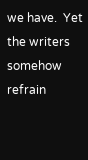we have.  Yet the writers somehow refrain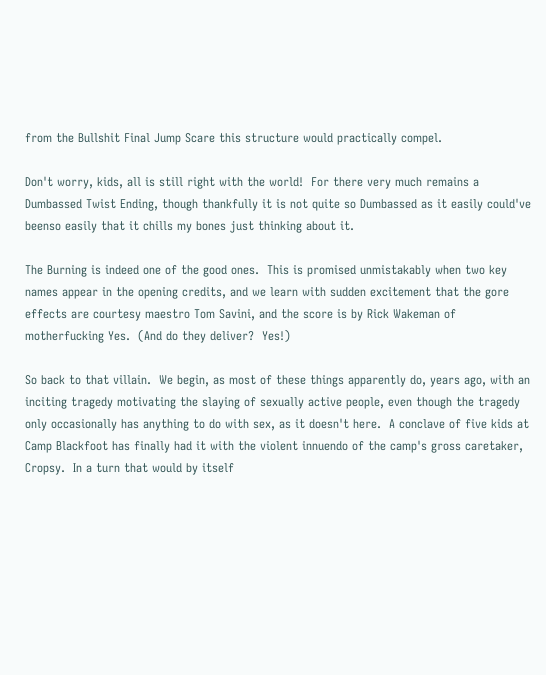from the Bullshit Final Jump Scare this structure would practically compel.

Don't worry, kids, all is still right with the world!  For there very much remains a Dumbassed Twist Ending, though thankfully it is not quite so Dumbassed as it easily could've beenso easily that it chills my bones just thinking about it.

The Burning is indeed one of the good ones.  This is promised unmistakably when two key names appear in the opening credits, and we learn with sudden excitement that the gore effects are courtesy maestro Tom Savini, and the score is by Rick Wakeman of motherfucking Yes.  (And do they deliver?  Yes!)

So back to that villain.  We begin, as most of these things apparently do, years ago, with an inciting tragedy motivating the slaying of sexually active people, even though the tragedy only occasionally has anything to do with sex, as it doesn't here.  A conclave of five kids at Camp Blackfoot has finally had it with the violent innuendo of the camp's gross caretaker, Cropsy.  In a turn that would by itself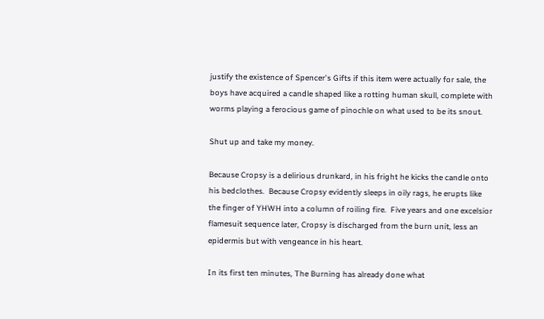justify the existence of Spencer's Gifts if this item were actually for sale, the boys have acquired a candle shaped like a rotting human skull, complete with worms playing a ferocious game of pinochle on what used to be its snout.

Shut up and take my money.

Because Cropsy is a delirious drunkard, in his fright he kicks the candle onto his bedclothes.  Because Cropsy evidently sleeps in oily rags, he erupts like the finger of YHWH into a column of roiling fire.  Five years and one excelsior flamesuit sequence later, Cropsy is discharged from the burn unit, less an epidermis but with vengeance in his heart.

In its first ten minutes, The Burning has already done what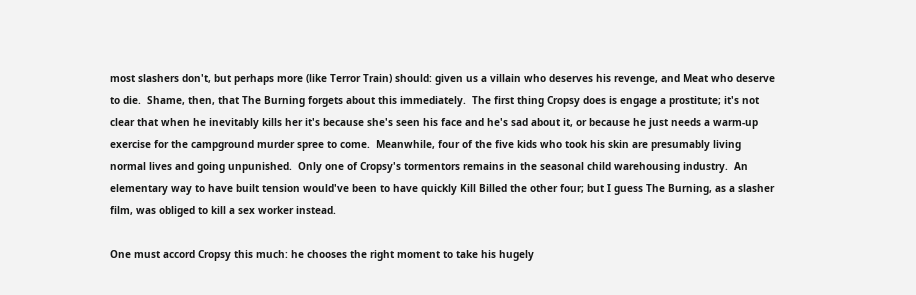most slashers don't, but perhaps more (like Terror Train) should: given us a villain who deserves his revenge, and Meat who deserve to die.  Shame, then, that The Burning forgets about this immediately.  The first thing Cropsy does is engage a prostitute; it's not clear that when he inevitably kills her it's because she's seen his face and he's sad about it, or because he just needs a warm-up exercise for the campground murder spree to come.  Meanwhile, four of the five kids who took his skin are presumably living normal lives and going unpunished.  Only one of Cropsy's tormentors remains in the seasonal child warehousing industry.  An elementary way to have built tension would've been to have quickly Kill Billed the other four; but I guess The Burning, as a slasher film, was obliged to kill a sex worker instead.

One must accord Cropsy this much: he chooses the right moment to take his hugely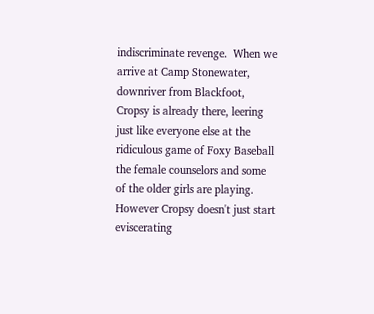indiscriminate revenge.  When we arrive at Camp Stonewater, downriver from Blackfoot, Cropsy is already there, leering just like everyone else at the ridiculous game of Foxy Baseball the female counselors and some of the older girls are playing.  However Cropsy doesn't just start eviscerating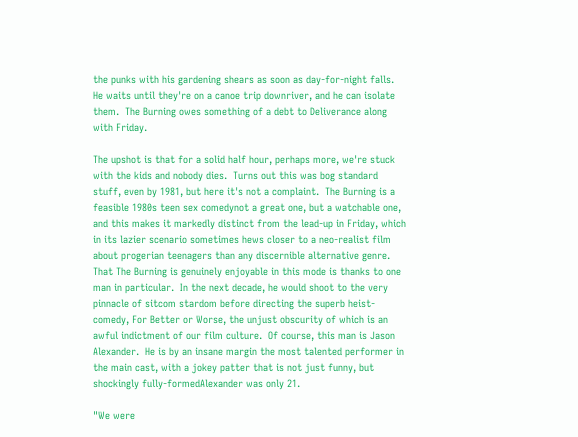the punks with his gardening shears as soon as day-for-night falls.  He waits until they're on a canoe trip downriver, and he can isolate them.  The Burning owes something of a debt to Deliverance along with Friday.

The upshot is that for a solid half hour, perhaps more, we're stuck with the kids and nobody dies.  Turns out this was bog standard stuff, even by 1981, but here it's not a complaint.  The Burning is a feasible 1980s teen sex comedynot a great one, but a watchable one, and this makes it markedly distinct from the lead-up in Friday, which in its lazier scenario sometimes hews closer to a neo-realist film about progerian teenagers than any discernible alternative genre.  That The Burning is genuinely enjoyable in this mode is thanks to one man in particular.  In the next decade, he would shoot to the very pinnacle of sitcom stardom before directing the superb heist-comedy, For Better or Worse, the unjust obscurity of which is an awful indictment of our film culture.  Of course, this man is Jason Alexander.  He is by an insane margin the most talented performer in the main cast, with a jokey patter that is not just funny, but shockingly fully-formedAlexander was only 21.

"We were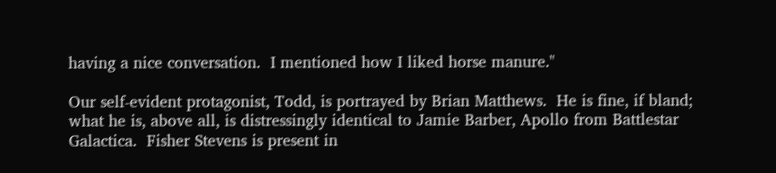having a nice conversation.  I mentioned how I liked horse manure."

Our self-evident protagonist, Todd, is portrayed by Brian Matthews.  He is fine, if bland; what he is, above all, is distressingly identical to Jamie Barber, Apollo from Battlestar Galactica.  Fisher Stevens is present in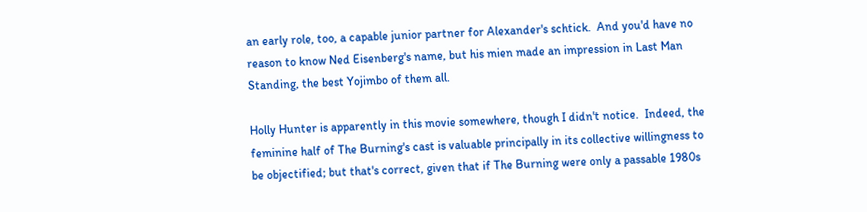an early role, too, a capable junior partner for Alexander's schtick.  And you'd have no reason to know Ned Eisenberg's name, but his mien made an impression in Last Man Standing, the best Yojimbo of them all.

Holly Hunter is apparently in this movie somewhere, though I didn't notice.  Indeed, the feminine half of The Burning's cast is valuable principally in its collective willingness to be objectified; but that's correct, given that if The Burning were only a passable 1980s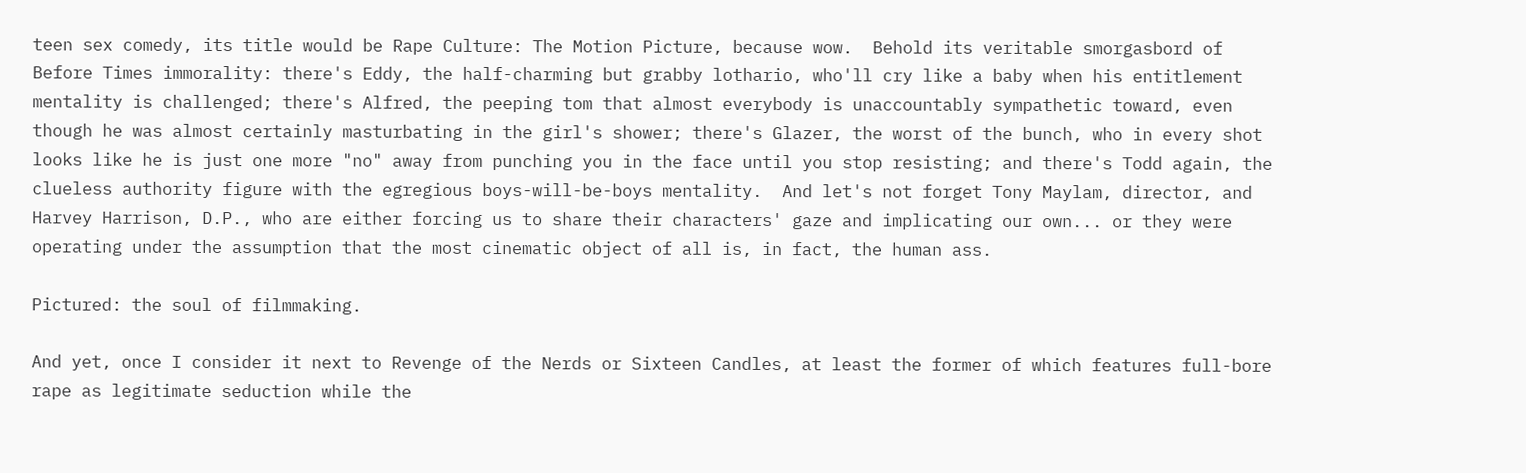teen sex comedy, its title would be Rape Culture: The Motion Picture, because wow.  Behold its veritable smorgasbord of Before Times immorality: there's Eddy, the half-charming but grabby lothario, who'll cry like a baby when his entitlement mentality is challenged; there's Alfred, the peeping tom that almost everybody is unaccountably sympathetic toward, even though he was almost certainly masturbating in the girl's shower; there's Glazer, the worst of the bunch, who in every shot looks like he is just one more "no" away from punching you in the face until you stop resisting; and there's Todd again, the clueless authority figure with the egregious boys-will-be-boys mentality.  And let's not forget Tony Maylam, director, and Harvey Harrison, D.P., who are either forcing us to share their characters' gaze and implicating our own... or they were operating under the assumption that the most cinematic object of all is, in fact, the human ass.

Pictured: the soul of filmmaking.

And yet, once I consider it next to Revenge of the Nerds or Sixteen Candles, at least the former of which features full-bore rape as legitimate seduction while the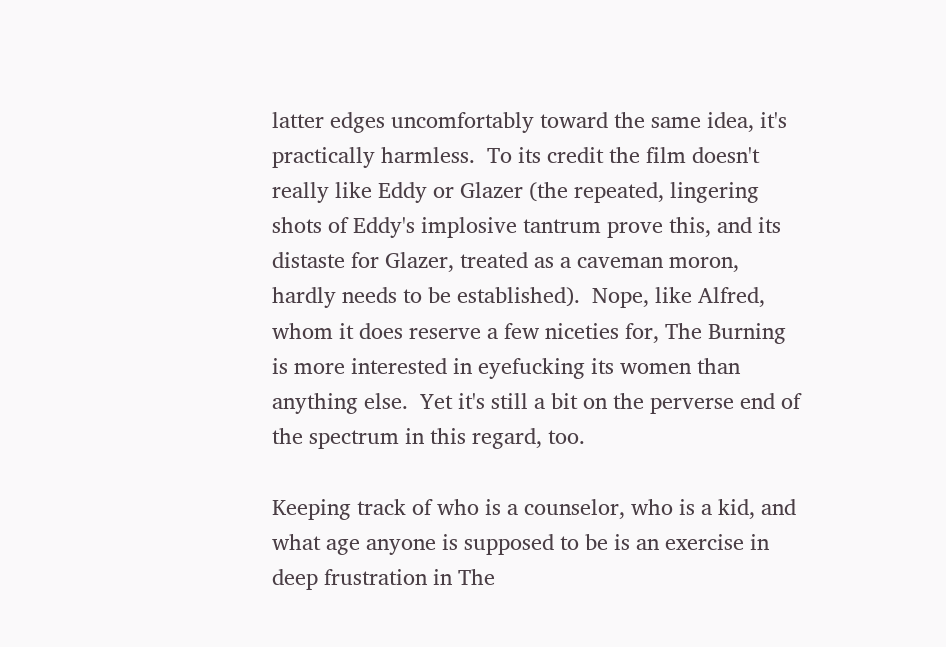latter edges uncomfortably toward the same idea, it's practically harmless.  To its credit the film doesn't really like Eddy or Glazer (the repeated, lingering shots of Eddy's implosive tantrum prove this, and its distaste for Glazer, treated as a caveman moron, hardly needs to be established).  Nope, like Alfred, whom it does reserve a few niceties for, The Burning is more interested in eyefucking its women than anything else.  Yet it's still a bit on the perverse end of the spectrum in this regard, too.

Keeping track of who is a counselor, who is a kid, and what age anyone is supposed to be is an exercise in deep frustration in The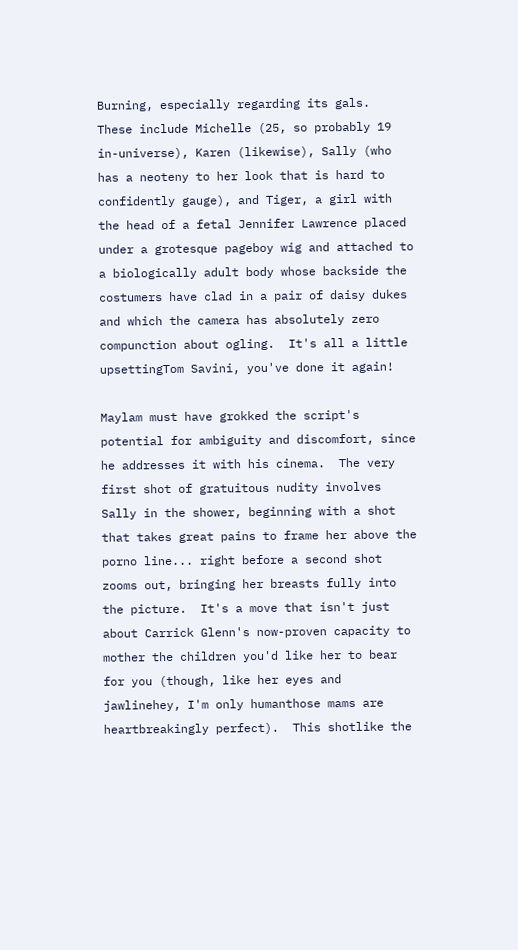Burning, especially regarding its gals.  These include Michelle (25, so probably 19 in-universe), Karen (likewise), Sally (who has a neoteny to her look that is hard to confidently gauge), and Tiger, a girl with the head of a fetal Jennifer Lawrence placed under a grotesque pageboy wig and attached to a biologically adult body whose backside the costumers have clad in a pair of daisy dukes and which the camera has absolutely zero compunction about ogling.  It's all a little upsettingTom Savini, you've done it again!

Maylam must have grokked the script's potential for ambiguity and discomfort, since he addresses it with his cinema.  The very first shot of gratuitous nudity involves Sally in the shower, beginning with a shot that takes great pains to frame her above the porno line... right before a second shot zooms out, bringing her breasts fully into the picture.  It's a move that isn't just about Carrick Glenn's now-proven capacity to mother the children you'd like her to bear for you (though, like her eyes and jawlinehey, I'm only humanthose mams are heartbreakingly perfect).  This shotlike the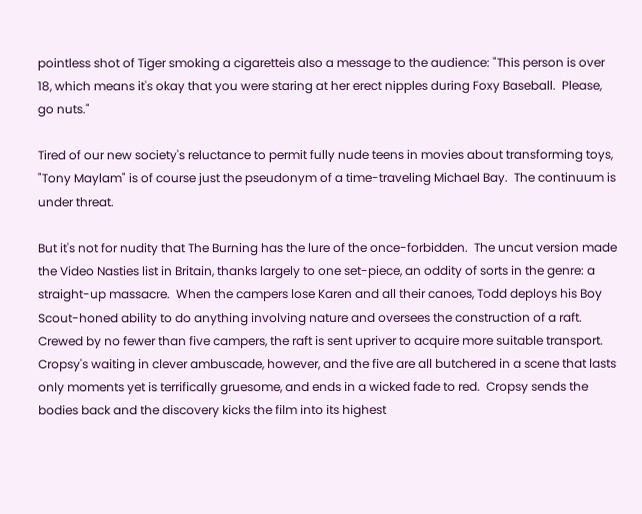pointless shot of Tiger smoking a cigaretteis also a message to the audience: "This person is over 18, which means it's okay that you were staring at her erect nipples during Foxy Baseball.  Please, go nuts."

Tired of our new society's reluctance to permit fully nude teens in movies about transforming toys, "Tony Maylam" is of course just the pseudonym of a time-traveling Michael Bay.  The continuum is under threat.

But it's not for nudity that The Burning has the lure of the once-forbidden.  The uncut version made the Video Nasties list in Britain, thanks largely to one set-piece, an oddity of sorts in the genre: a straight-up massacre.  When the campers lose Karen and all their canoes, Todd deploys his Boy Scout-honed ability to do anything involving nature and oversees the construction of a raft.  Crewed by no fewer than five campers, the raft is sent upriver to acquire more suitable transport.  Cropsy's waiting in clever ambuscade, however, and the five are all butchered in a scene that lasts only moments yet is terrifically gruesome, and ends in a wicked fade to red.  Cropsy sends the bodies back and the discovery kicks the film into its highest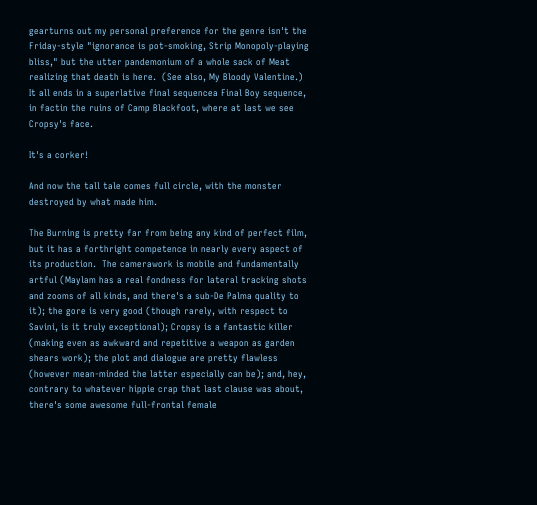gearturns out my personal preference for the genre isn't the Friday-style "ignorance is pot-smoking, Strip Monopoly-playing bliss," but the utter pandemonium of a whole sack of Meat realizing that death is here.  (See also, My Bloody Valentine.)  It all ends in a superlative final sequencea Final Boy sequence, in factin the ruins of Camp Blackfoot, where at last we see Cropsy's face.

It's a corker!

And now the tall tale comes full circle, with the monster destroyed by what made him.

The Burning is pretty far from being any kind of perfect film, but it has a forthright competence in nearly every aspect of its production.  The camerawork is mobile and fundamentally artful (Maylam has a real fondness for lateral tracking shots and zooms of all kinds, and there's a sub-De Palma quality to it); the gore is very good (though rarely, with respect to Savini, is it truly exceptional); Cropsy is a fantastic killer (making even as awkward and repetitive a weapon as garden shears work); the plot and dialogue are pretty flawless (however mean-minded the latter especially can be); and, hey, contrary to whatever hippie crap that last clause was about, there's some awesome full-frontal female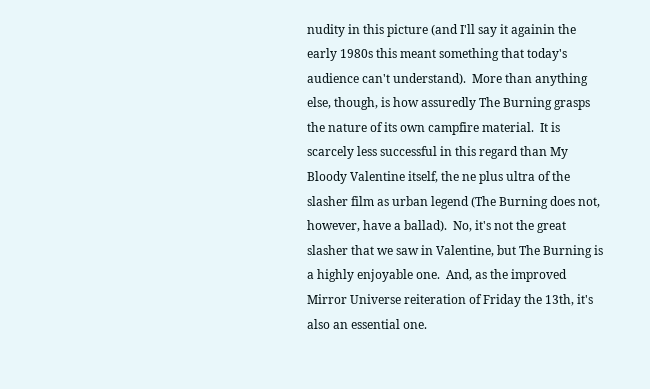nudity in this picture (and I'll say it againin the early 1980s this meant something that today's audience can't understand).  More than anything else, though, is how assuredly The Burning grasps the nature of its own campfire material.  It is scarcely less successful in this regard than My Bloody Valentine itself, the ne plus ultra of the slasher film as urban legend (The Burning does not, however, have a ballad).  No, it's not the great slasher that we saw in Valentine, but The Burning is a highly enjoyable one.  And, as the improved Mirror Universe reiteration of Friday the 13th, it's also an essential one.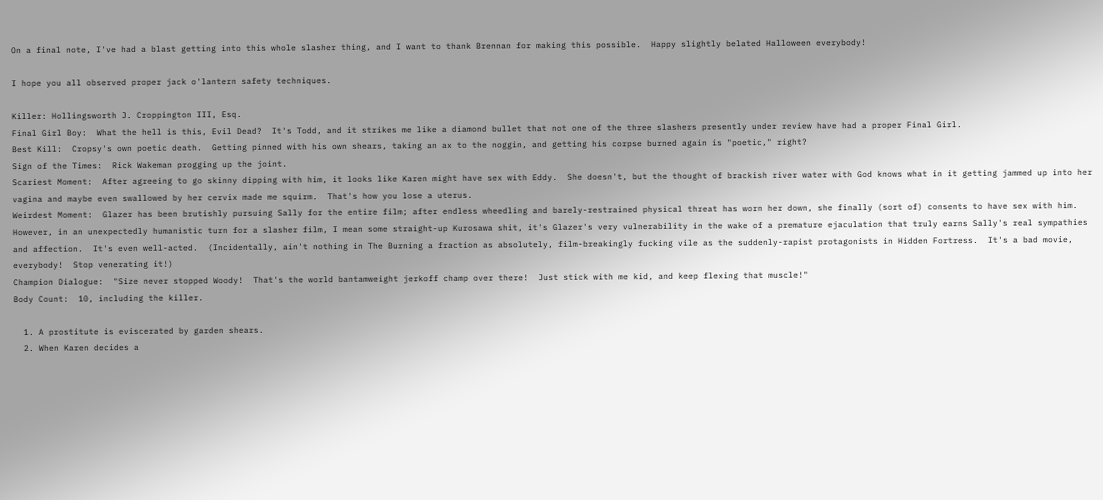On a final note, I've had a blast getting into this whole slasher thing, and I want to thank Brennan for making this possible.  Happy slightly belated Halloween everybody!

I hope you all observed proper jack o'lantern safety techniques.

Killer: Hollingsworth J. Croppington III, Esq.
Final Girl Boy:  What the hell is this, Evil Dead?  It's Todd, and it strikes me like a diamond bullet that not one of the three slashers presently under review have had a proper Final Girl.
Best Kill:  Cropsy's own poetic death.  Getting pinned with his own shears, taking an ax to the noggin, and getting his corpse burned again is "poetic," right?
Sign of the Times:  Rick Wakeman progging up the joint.
Scariest Moment:  After agreeing to go skinny dipping with him, it looks like Karen might have sex with Eddy.  She doesn't, but the thought of brackish river water with God knows what in it getting jammed up into her vagina and maybe even swallowed by her cervix made me squirm.  That's how you lose a uterus.
Weirdest Moment:  Glazer has been brutishly pursuing Sally for the entire film; after endless wheedling and barely-restrained physical threat has worn her down, she finally (sort of) consents to have sex with him.  However, in an unexpectedly humanistic turn for a slasher film, I mean some straight-up Kurosawa shit, it's Glazer's very vulnerability in the wake of a premature ejaculation that truly earns Sally's real sympathies and affection.  It's even well-acted.  (Incidentally, ain't nothing in The Burning a fraction as absolutely, film-breakingly fucking vile as the suddenly-rapist protagonists in Hidden Fortress.  It's a bad movie, everybody!  Stop venerating it!)
Champion Dialogue:  "Size never stopped Woody!  That's the world bantamweight jerkoff champ over there!  Just stick with me kid, and keep flexing that muscle!"
Body Count:  10, including the killer.

  1. A prostitute is eviscerated by garden shears.
  2. When Karen decides a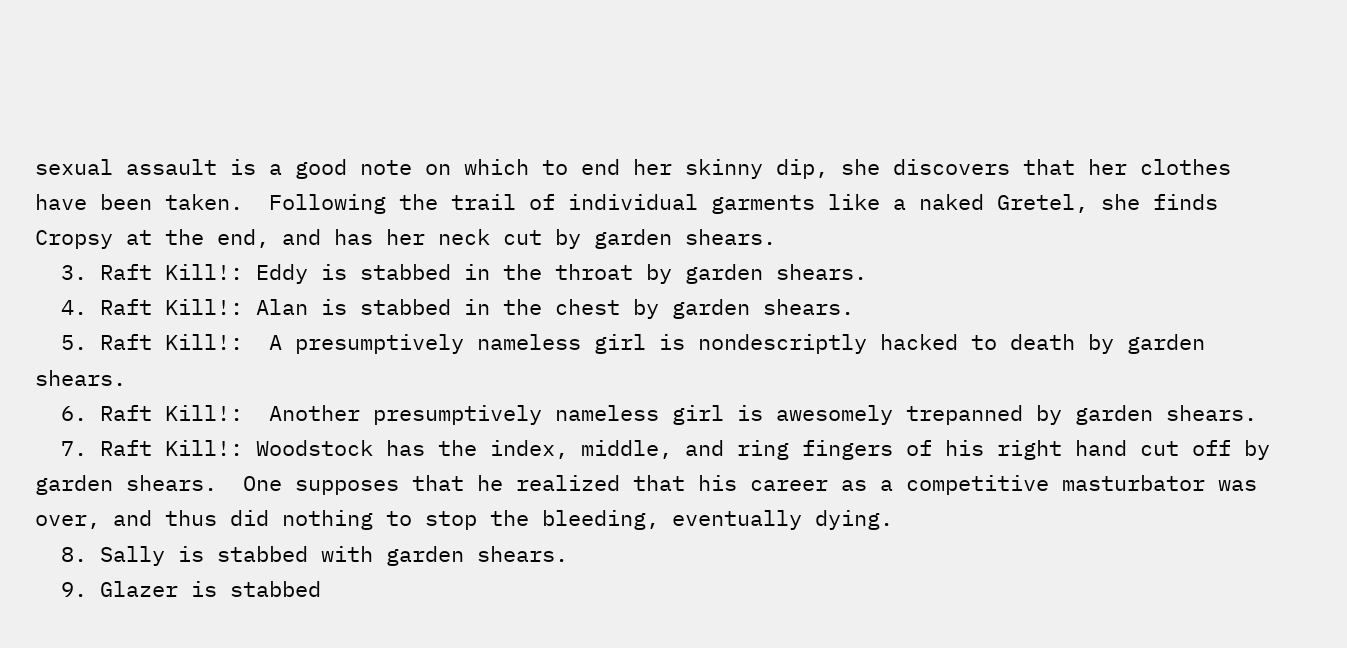sexual assault is a good note on which to end her skinny dip, she discovers that her clothes have been taken.  Following the trail of individual garments like a naked Gretel, she finds Cropsy at the end, and has her neck cut by garden shears.
  3. Raft Kill!: Eddy is stabbed in the throat by garden shears.
  4. Raft Kill!: Alan is stabbed in the chest by garden shears.
  5. Raft Kill!:  A presumptively nameless girl is nondescriptly hacked to death by garden shears.
  6. Raft Kill!:  Another presumptively nameless girl is awesomely trepanned by garden shears.
  7. Raft Kill!: Woodstock has the index, middle, and ring fingers of his right hand cut off by garden shears.  One supposes that he realized that his career as a competitive masturbator was over, and thus did nothing to stop the bleeding, eventually dying.
  8. Sally is stabbed with garden shears.
  9. Glazer is stabbed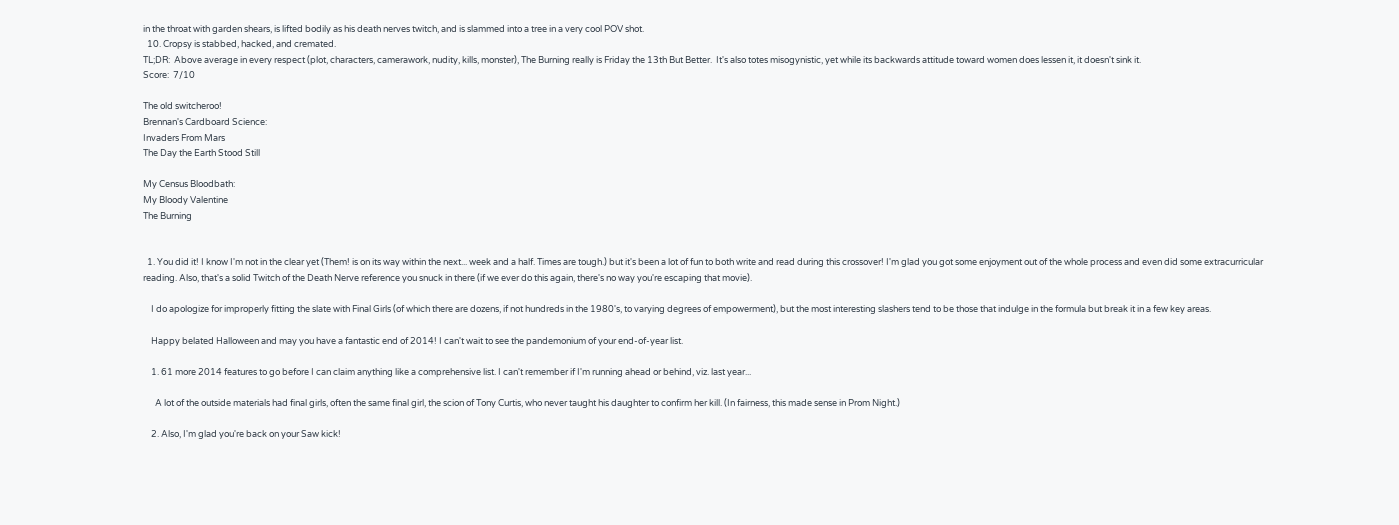in the throat with garden shears, is lifted bodily as his death nerves twitch, and is slammed into a tree in a very cool POV shot.
  10. Cropsy is stabbed, hacked, and cremated.
TL;DR:  Above average in every respect (plot, characters, camerawork, nudity, kills, monster), The Burning really is Friday the 13th But Better.  It's also totes misogynistic, yet while its backwards attitude toward women does lessen it, it doesn't sink it.
Score:  7/10

The old switcheroo!
Brennan's Cardboard Science:
Invaders From Mars
The Day the Earth Stood Still

My Census Bloodbath:
My Bloody Valentine
The Burning


  1. You did it! I know I'm not in the clear yet (Them! is on its way within the next... week and a half. Times are tough.) but it's been a lot of fun to both write and read during this crossover! I'm glad you got some enjoyment out of the whole process and even did some extracurricular reading. Also, that's a solid Twitch of the Death Nerve reference you snuck in there (if we ever do this again, there's no way you're escaping that movie).

    I do apologize for improperly fitting the slate with Final Girls (of which there are dozens, if not hundreds in the 1980's, to varying degrees of empowerment), but the most interesting slashers tend to be those that indulge in the formula but break it in a few key areas.

    Happy belated Halloween and may you have a fantastic end of 2014! I can't wait to see the pandemonium of your end-of-year list.

    1. 61 more 2014 features to go before I can claim anything like a comprehensive list. I can't remember if I'm running ahead or behind, viz. last year...

      A lot of the outside materials had final girls, often the same final girl, the scion of Tony Curtis, who never taught his daughter to confirm her kill. (In fairness, this made sense in Prom Night.)

    2. Also, I'm glad you're back on your Saw kick!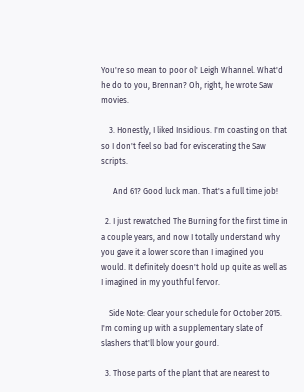You're so mean to poor ol' Leigh Whannel. What'd he do to you, Brennan? Oh, right, he wrote Saw movies.

    3. Honestly, I liked Insidious. I'm coasting on that so I don't feel so bad for eviscerating the Saw scripts.

      And 61? Good luck man. That's a full time job!

  2. I just rewatched The Burning for the first time in a couple years, and now I totally understand why you gave it a lower score than I imagined you would. It definitely doesn't hold up quite as well as I imagined in my youthful fervor.

    Side Note: Clear your schedule for October 2015. I'm coming up with a supplementary slate of slashers that'll blow your gourd.

  3. Those parts of the plant that are nearest to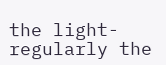the light-regularly the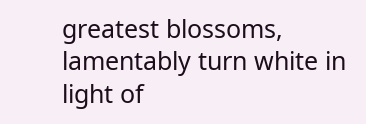greatest blossoms, lamentably turn white in light of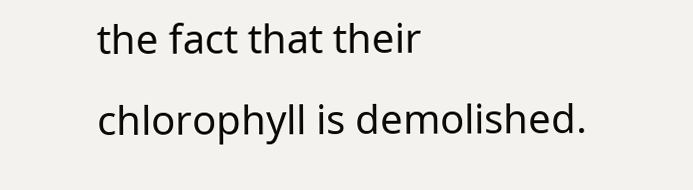the fact that their chlorophyll is demolished.